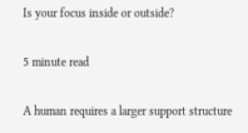Is your focus inside or outside?

5 minute read

A human requires a larger support structure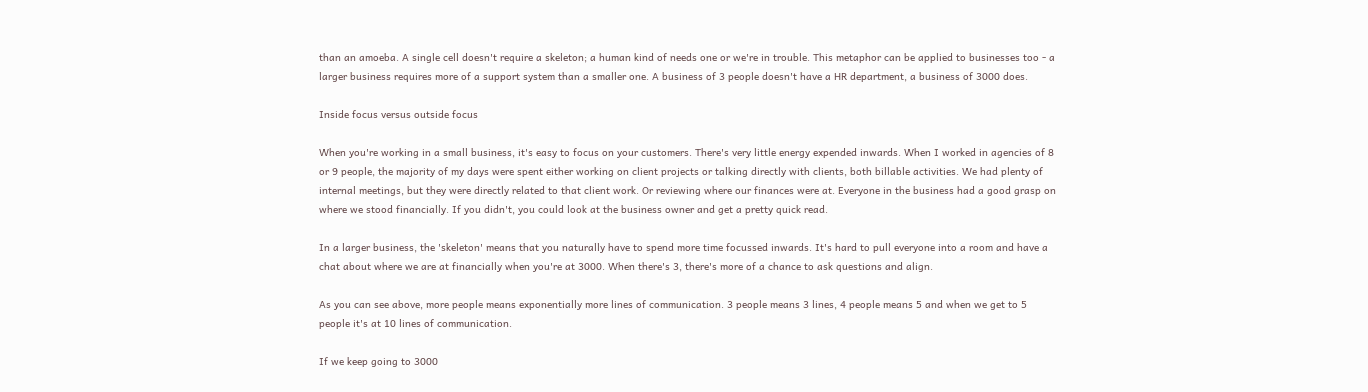than an amoeba. A single cell doesn't require a skeleton; a human kind of needs one or we're in trouble. This metaphor can be applied to businesses too - a larger business requires more of a support system than a smaller one. A business of 3 people doesn't have a HR department, a business of 3000 does.

Inside focus versus outside focus

When you're working in a small business, it's easy to focus on your customers. There's very little energy expended inwards. When I worked in agencies of 8 or 9 people, the majority of my days were spent either working on client projects or talking directly with clients, both billable activities. We had plenty of internal meetings, but they were directly related to that client work. Or reviewing where our finances were at. Everyone in the business had a good grasp on where we stood financially. If you didn't, you could look at the business owner and get a pretty quick read.

In a larger business, the 'skeleton' means that you naturally have to spend more time focussed inwards. It's hard to pull everyone into a room and have a chat about where we are at financially when you're at 3000. When there's 3, there's more of a chance to ask questions and align.

As you can see above, more people means exponentially more lines of communication. 3 people means 3 lines, 4 people means 5 and when we get to 5 people it's at 10 lines of communication.

If we keep going to 3000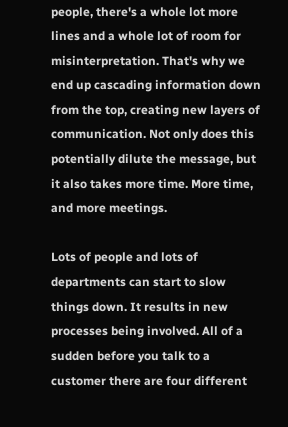people, there's a whole lot more lines and a whole lot of room for misinterpretation. That's why we end up cascading information down from the top, creating new layers of communication. Not only does this potentially dilute the message, but it also takes more time. More time, and more meetings.

Lots of people and lots of departments can start to slow things down. It results in new processes being involved. All of a sudden before you talk to a customer there are four different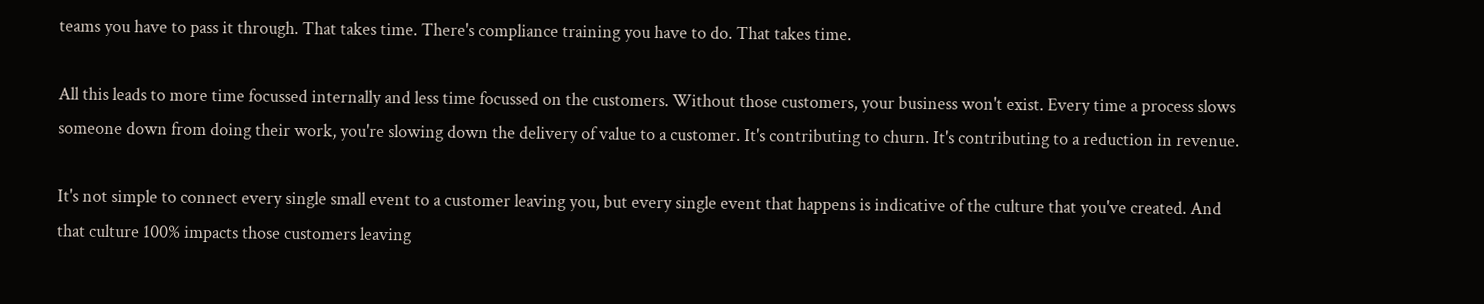teams you have to pass it through. That takes time. There's compliance training you have to do. That takes time.

All this leads to more time focussed internally and less time focussed on the customers. Without those customers, your business won't exist. Every time a process slows someone down from doing their work, you're slowing down the delivery of value to a customer. It's contributing to churn. It's contributing to a reduction in revenue.

It's not simple to connect every single small event to a customer leaving you, but every single event that happens is indicative of the culture that you've created. And that culture 100% impacts those customers leaving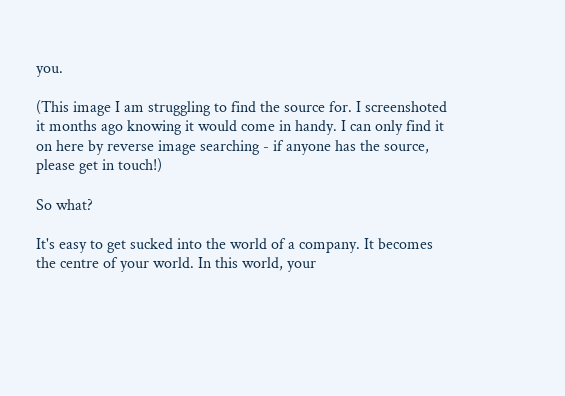you.

(This image I am struggling to find the source for. I screenshoted it months ago knowing it would come in handy. I can only find it on here by reverse image searching - if anyone has the source, please get in touch!)

So what?

It's easy to get sucked into the world of a company. It becomes the centre of your world. In this world, your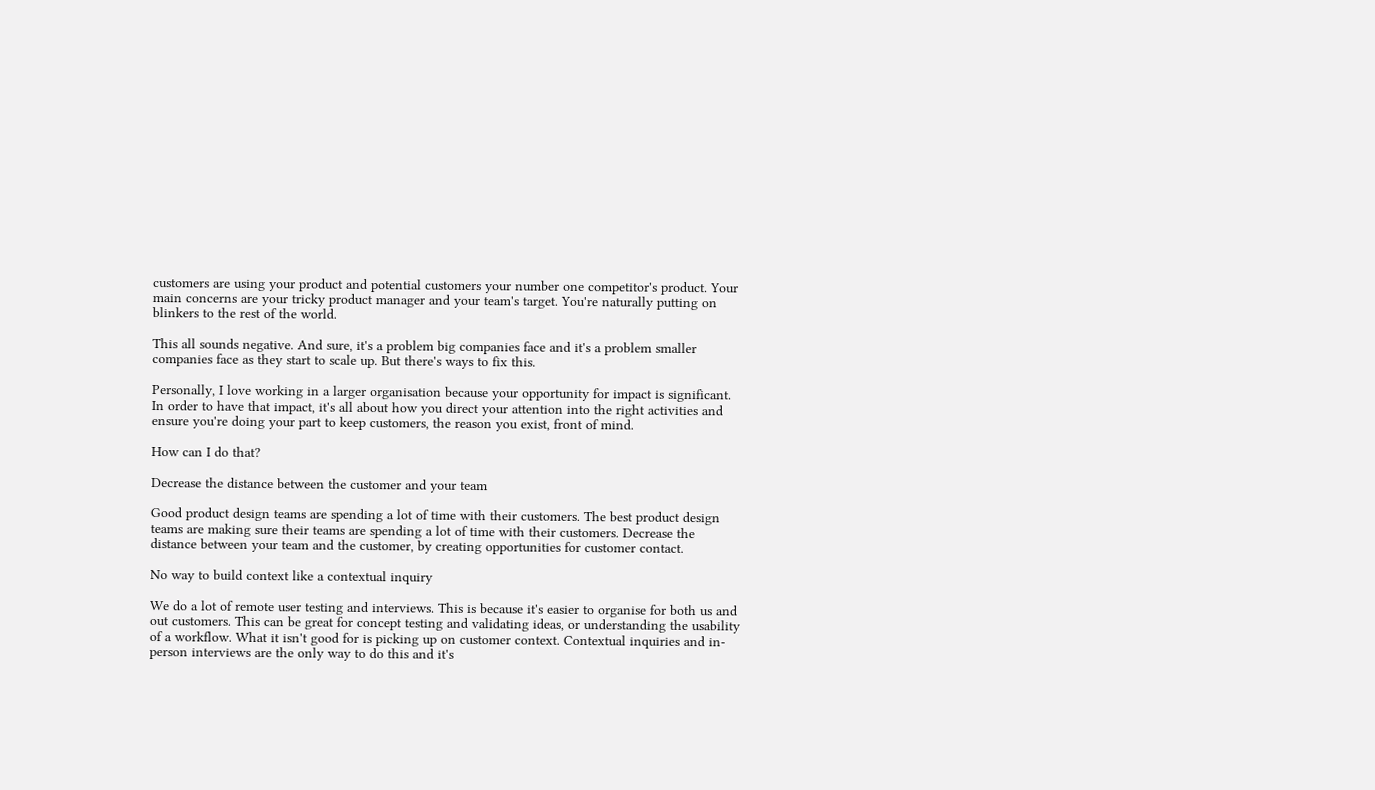customers are using your product and potential customers your number one competitor's product. Your main concerns are your tricky product manager and your team's target. You're naturally putting on blinkers to the rest of the world.

This all sounds negative. And sure, it's a problem big companies face and it's a problem smaller companies face as they start to scale up. But there's ways to fix this.

Personally, I love working in a larger organisation because your opportunity for impact is significant. In order to have that impact, it's all about how you direct your attention into the right activities and ensure you're doing your part to keep customers, the reason you exist, front of mind.

How can I do that?

Decrease the distance between the customer and your team

Good product design teams are spending a lot of time with their customers. The best product design teams are making sure their teams are spending a lot of time with their customers. Decrease the distance between your team and the customer, by creating opportunities for customer contact.

No way to build context like a contextual inquiry

We do a lot of remote user testing and interviews. This is because it's easier to organise for both us and out customers. This can be great for concept testing and validating ideas, or understanding the usability of a workflow. What it isn't good for is picking up on customer context. Contextual inquiries and in-person interviews are the only way to do this and it's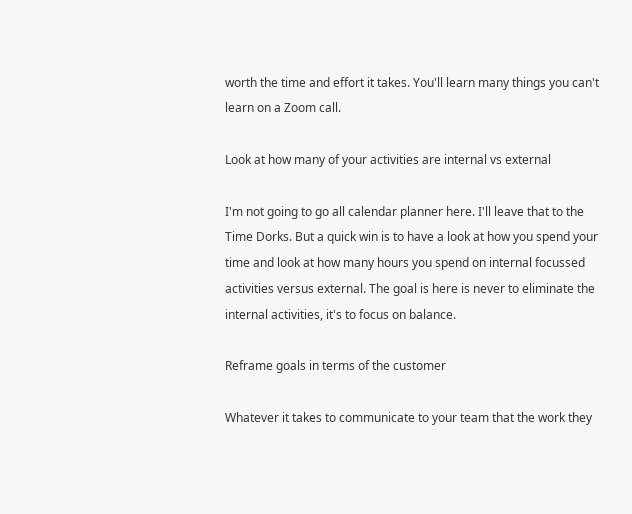worth the time and effort it takes. You'll learn many things you can't learn on a Zoom call.

Look at how many of your activities are internal vs external

I'm not going to go all calendar planner here. I'll leave that to the Time Dorks. But a quick win is to have a look at how you spend your time and look at how many hours you spend on internal focussed activities versus external. The goal is here is never to eliminate the internal activities, it's to focus on balance.

Reframe goals in terms of the customer

Whatever it takes to communicate to your team that the work they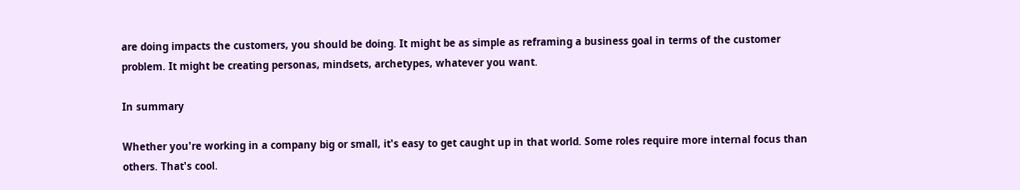are doing impacts the customers, you should be doing. It might be as simple as reframing a business goal in terms of the customer problem. It might be creating personas, mindsets, archetypes, whatever you want.

In summary

Whether you're working in a company big or small, it's easy to get caught up in that world. Some roles require more internal focus than others. That's cool.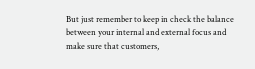But just remember to keep in check the balance between your internal and external focus and make sure that customers,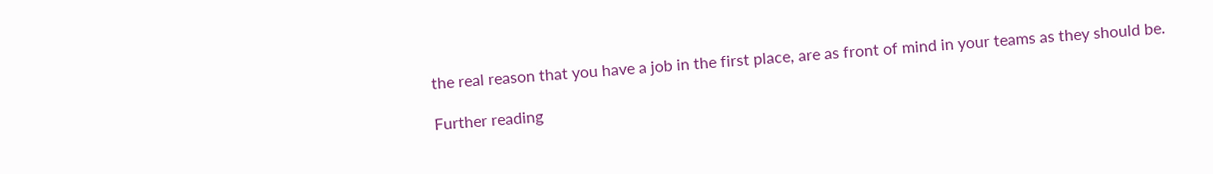the real reason that you have a job in the first place, are as front of mind in your teams as they should be.

Further reading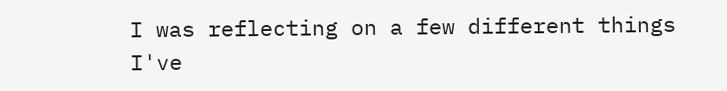I was reflecting on a few different things I've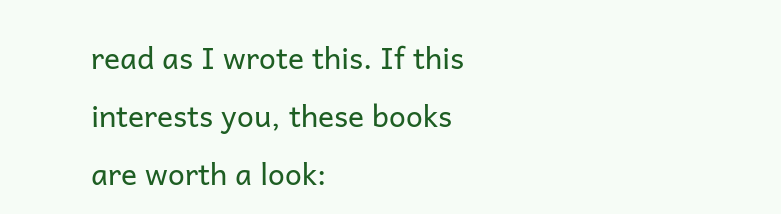read as I wrote this. If this interests you, these books are worth a look: